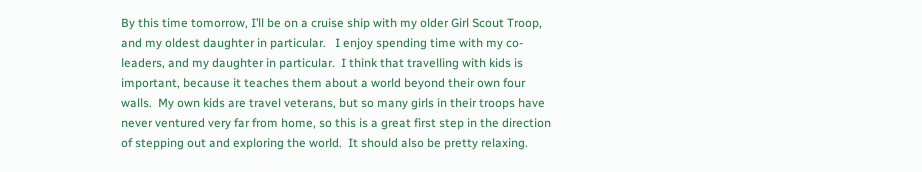By this time tomorrow, I’ll be on a cruise ship with my older Girl Scout Troop, and my oldest daughter in particular.   I enjoy spending time with my co-leaders, and my daughter in particular.  I think that travelling with kids is important, because it teaches them about a world beyond their own four walls.  My own kids are travel veterans, but so many girls in their troops have never ventured very far from home, so this is a great first step in the direction of stepping out and exploring the world.  It should also be pretty relaxing.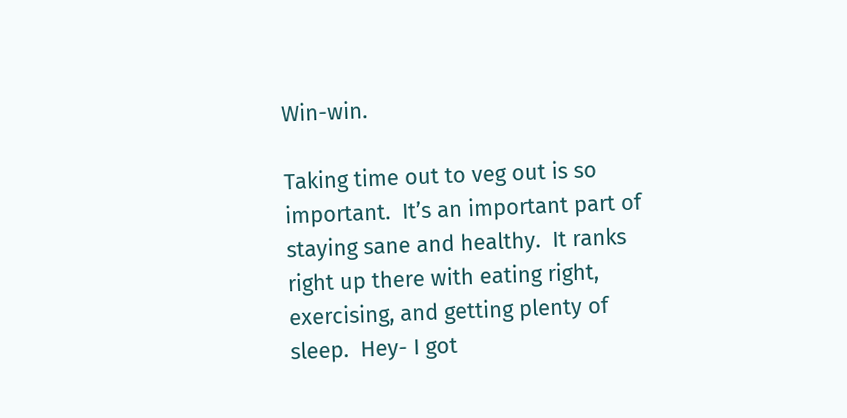Win-win.

Taking time out to veg out is so important.  It’s an important part of staying sane and healthy.  It ranks right up there with eating right, exercising, and getting plenty of sleep.  Hey- I got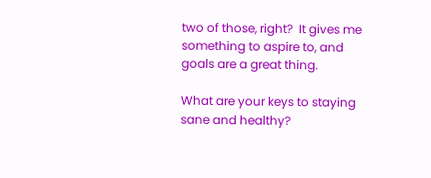two of those, right?  It gives me something to aspire to, and goals are a great thing.

What are your keys to staying sane and healthy?